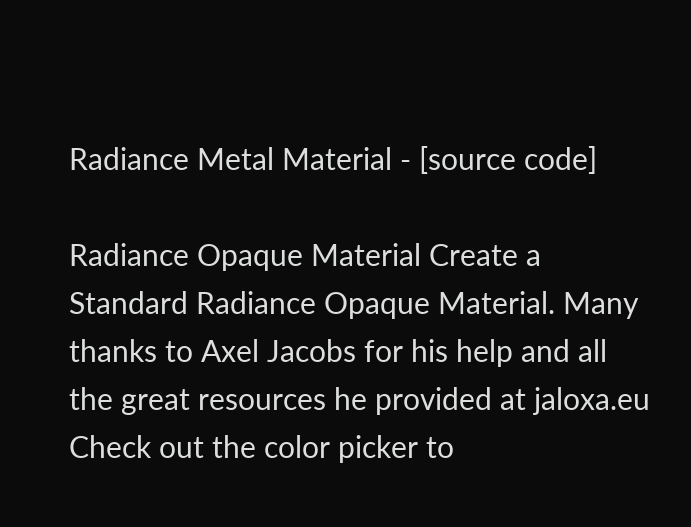Radiance Metal Material - [source code]

Radiance Opaque Material Create a Standard Radiance Opaque Material. Many thanks to Axel Jacobs for his help and all the great resources he provided at jaloxa.eu Check out the color picker to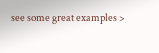see some great examples >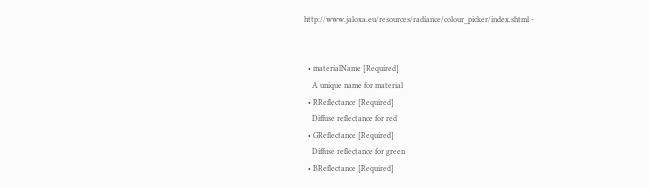http://www.jaloxa.eu/resources/radiance/colour_picker/index.shtml -


  • materialName [Required]
    A unique name for material
  • RReflectance [Required]
    Diffuse reflectance for red
  • GReflectance [Required]
    Diffuse reflectance for green
  • BReflectance [Required]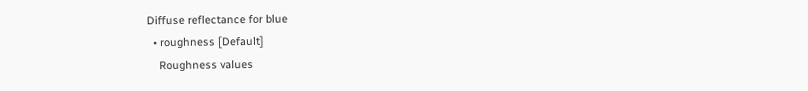Diffuse reflectance for blue
  • roughness [Default]
    Roughness values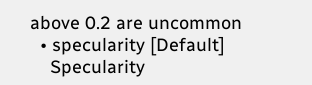above 0.2 are uncommon
  • specularity [Default]
    Specularity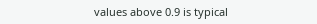values above 0.9 is typical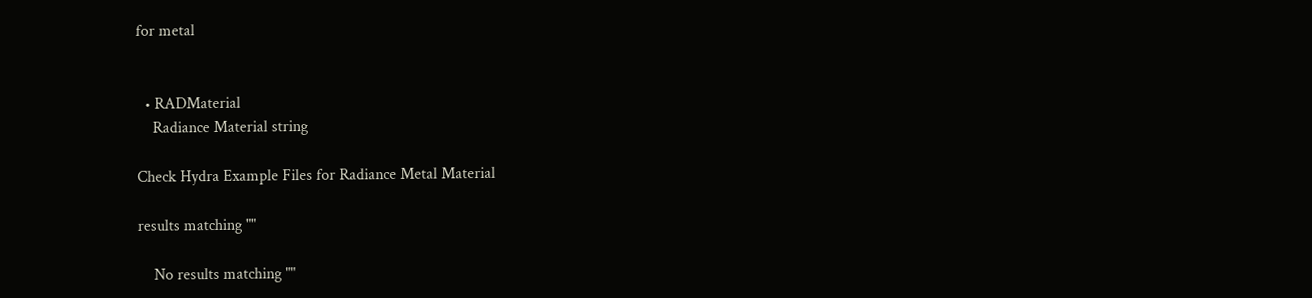for metal


  • RADMaterial
    Radiance Material string

Check Hydra Example Files for Radiance Metal Material

results matching ""

    No results matching ""